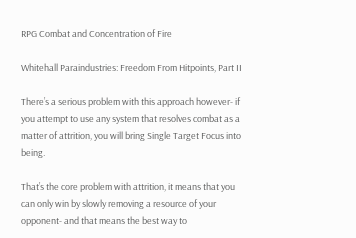RPG Combat and Concentration of Fire

Whitehall Paraindustries: Freedom From Hitpoints, Part II

There’s a serious problem with this approach however- if you attempt to use any system that resolves combat as a matter of attrition, you will bring Single Target Focus into being.

That’s the core problem with attrition, it means that you can only win by slowly removing a resource of your opponent- and that means the best way to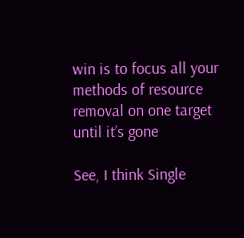win is to focus all your methods of resource removal on one target until it’s gone

See, I think Single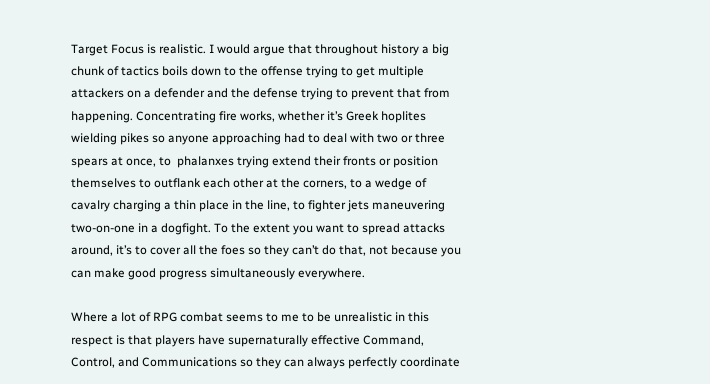Target Focus is realistic. I would argue that throughout history a big chunk of tactics boils down to the offense trying to get multiple attackers on a defender and the defense trying to prevent that from happening. Concentrating fire works, whether it’s Greek hoplites wielding pikes so anyone approaching had to deal with two or three spears at once, to  phalanxes trying extend their fronts or position themselves to outflank each other at the corners, to a wedge of cavalry charging a thin place in the line, to fighter jets maneuvering two-on-one in a dogfight. To the extent you want to spread attacks around, it’s to cover all the foes so they can’t do that, not because you can make good progress simultaneously everywhere.

Where a lot of RPG combat seems to me to be unrealistic in this respect is that players have supernaturally effective Command, Control, and Communications so they can always perfectly coordinate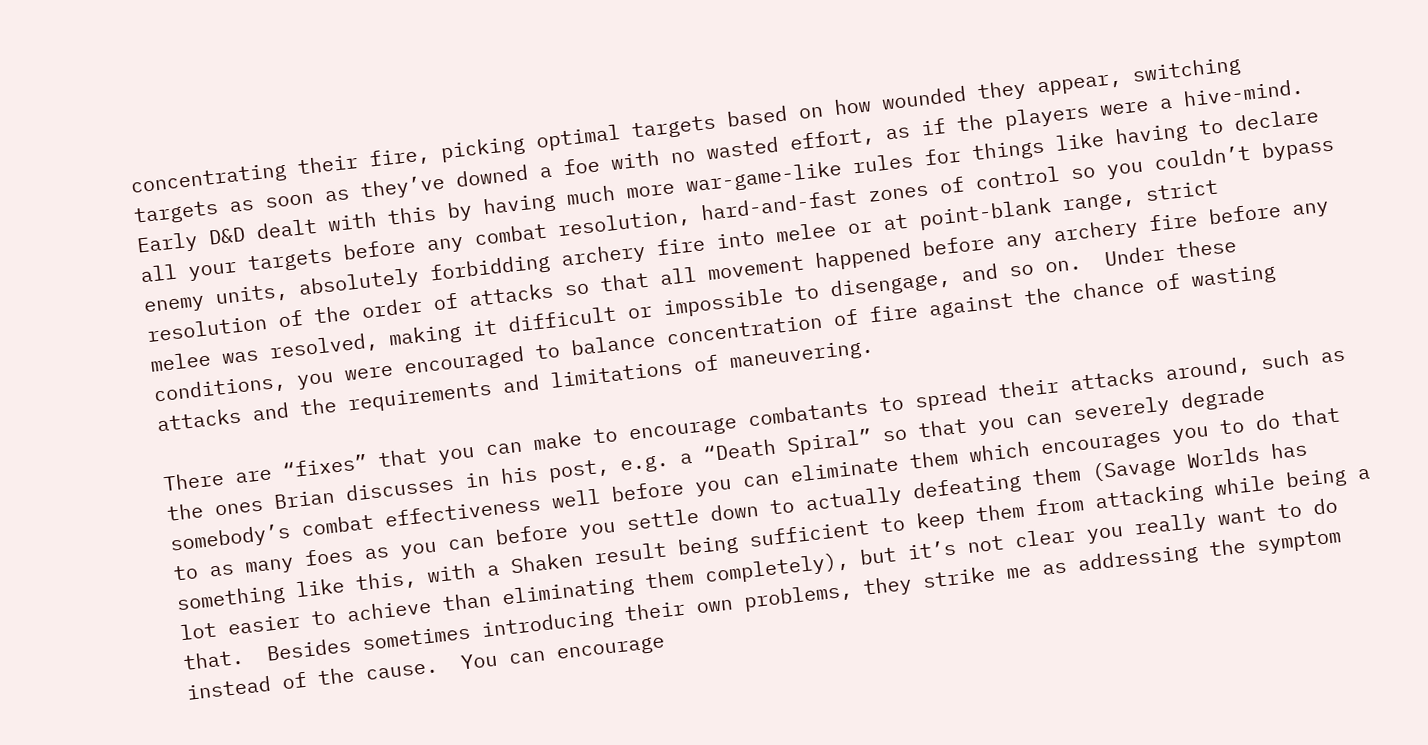concentrating their fire, picking optimal targets based on how wounded they appear, switching targets as soon as they’ve downed a foe with no wasted effort, as if the players were a hive-mind. Early D&D dealt with this by having much more war-game-like rules for things like having to declare all your targets before any combat resolution, hard-and-fast zones of control so you couldn’t bypass enemy units, absolutely forbidding archery fire into melee or at point-blank range, strict resolution of the order of attacks so that all movement happened before any archery fire before any melee was resolved, making it difficult or impossible to disengage, and so on.  Under these conditions, you were encouraged to balance concentration of fire against the chance of wasting attacks and the requirements and limitations of maneuvering.

There are “fixes” that you can make to encourage combatants to spread their attacks around, such as the ones Brian discusses in his post, e.g. a “Death Spiral” so that you can severely degrade somebody’s combat effectiveness well before you can eliminate them which encourages you to do that to as many foes as you can before you settle down to actually defeating them (Savage Worlds has something like this, with a Shaken result being sufficient to keep them from attacking while being a lot easier to achieve than eliminating them completely), but it’s not clear you really want to do that.  Besides sometimes introducing their own problems, they strike me as addressing the symptom instead of the cause.  You can encourage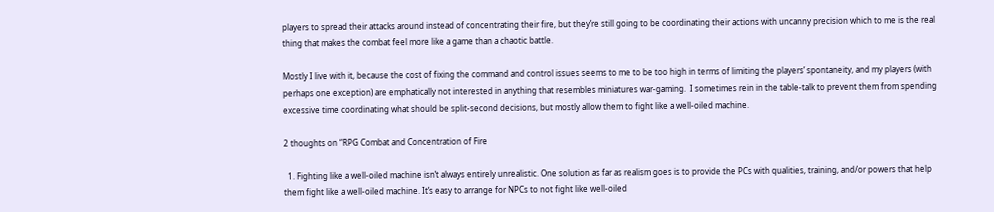players to spread their attacks around instead of concentrating their fire, but they’re still going to be coordinating their actions with uncanny precision which to me is the real thing that makes the combat feel more like a game than a chaotic battle.

Mostly I live with it, because the cost of fixing the command and control issues seems to me to be too high in terms of limiting the players’ spontaneity, and my players (with perhaps one exception) are emphatically not interested in anything that resembles miniatures war-gaming.  I sometimes rein in the table-talk to prevent them from spending excessive time coordinating what should be split-second decisions, but mostly allow them to fight like a well-oiled machine.

2 thoughts on “RPG Combat and Concentration of Fire

  1. Fighting like a well-oiled machine isn’t always entirely unrealistic. One solution as far as realism goes is to provide the PCs with qualities, training, and/or powers that help them fight like a well-oiled machine. It’s easy to arrange for NPCs to not fight like well-oiled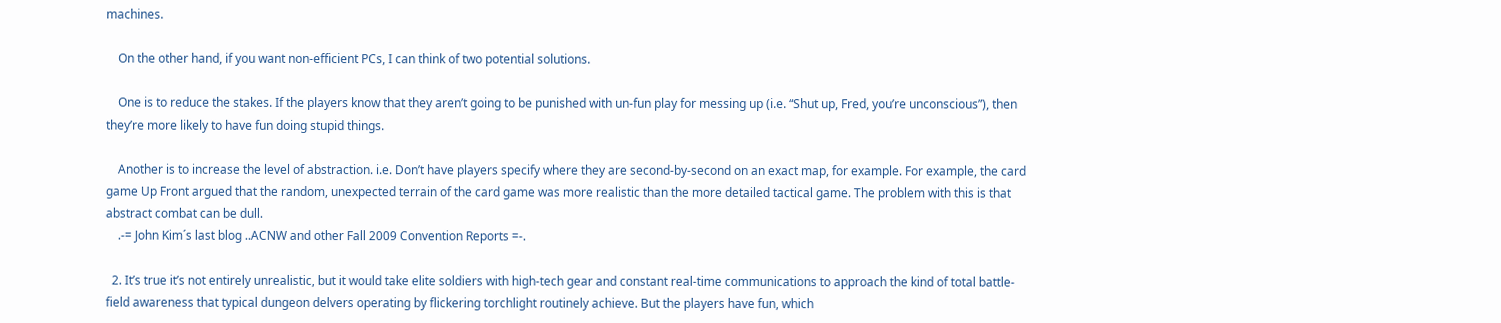machines.

    On the other hand, if you want non-efficient PCs, I can think of two potential solutions.

    One is to reduce the stakes. If the players know that they aren’t going to be punished with un-fun play for messing up (i.e. “Shut up, Fred, you’re unconscious”), then they’re more likely to have fun doing stupid things.

    Another is to increase the level of abstraction. i.e. Don’t have players specify where they are second-by-second on an exact map, for example. For example, the card game Up Front argued that the random, unexpected terrain of the card game was more realistic than the more detailed tactical game. The problem with this is that abstract combat can be dull.
    .-= John Kim´s last blog ..ACNW and other Fall 2009 Convention Reports =-.

  2. It’s true it’s not entirely unrealistic, but it would take elite soldiers with high-tech gear and constant real-time communications to approach the kind of total battle-field awareness that typical dungeon delvers operating by flickering torchlight routinely achieve. But the players have fun, which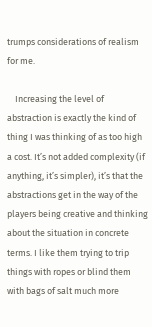trumps considerations of realism for me.

    Increasing the level of abstraction is exactly the kind of thing I was thinking of as too high a cost. It’s not added complexity (if anything, it’s simpler), it’s that the abstractions get in the way of the players being creative and thinking about the situation in concrete terms. I like them trying to trip things with ropes or blind them with bags of salt much more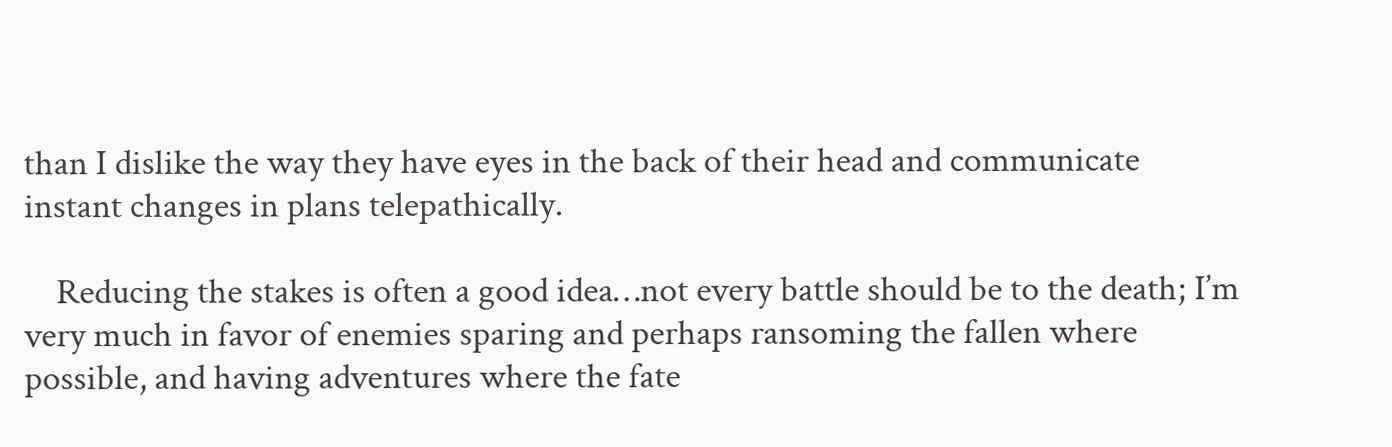than I dislike the way they have eyes in the back of their head and communicate instant changes in plans telepathically.

    Reducing the stakes is often a good idea…not every battle should be to the death; I’m very much in favor of enemies sparing and perhaps ransoming the fallen where possible, and having adventures where the fate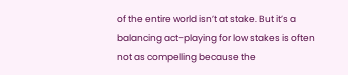of the entire world isn’t at stake. But it’s a balancing act–playing for low stakes is often not as compelling because the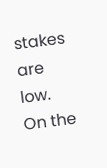stakes are low. On the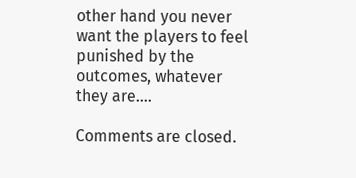other hand you never want the players to feel punished by the outcomes, whatever they are….

Comments are closed.